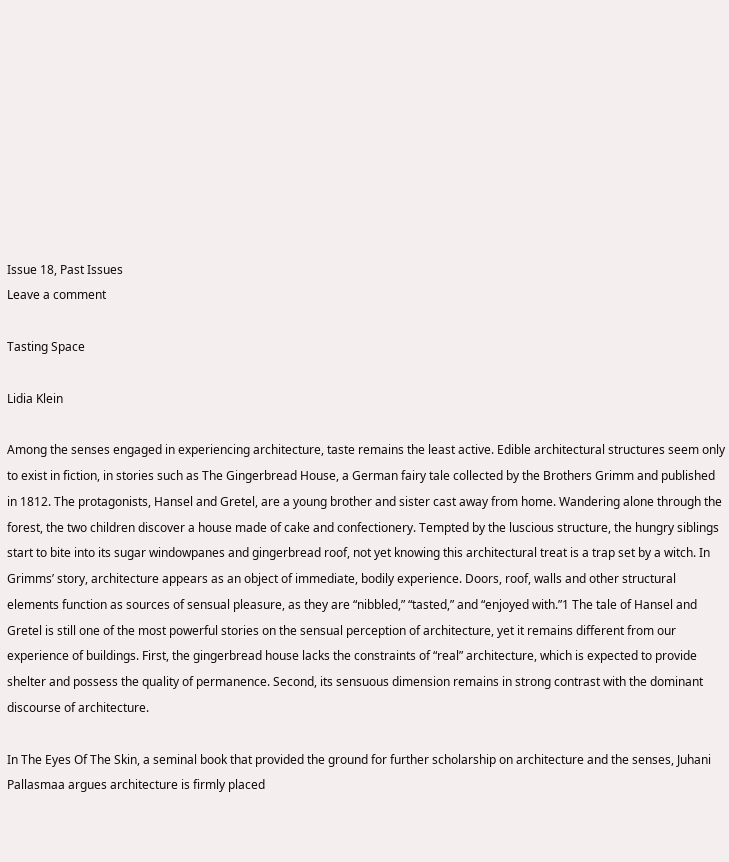Issue 18, Past Issues
Leave a comment

Tasting Space

Lidia Klein

Among the senses engaged in experiencing architecture, taste remains the least active. Edible architectural structures seem only to exist in fiction, in stories such as The Gingerbread House, a German fairy tale collected by the Brothers Grimm and published in 1812. The protagonists, Hansel and Gretel, are a young brother and sister cast away from home. Wandering alone through the forest, the two children discover a house made of cake and confectionery. Tempted by the luscious structure, the hungry siblings start to bite into its sugar windowpanes and gingerbread roof, not yet knowing this architectural treat is a trap set by a witch. In Grimms’ story, architecture appears as an object of immediate, bodily experience. Doors, roof, walls and other structural elements function as sources of sensual pleasure, as they are “nibbled,” “tasted,” and “enjoyed with.”1 The tale of Hansel and Gretel is still one of the most powerful stories on the sensual perception of architecture, yet it remains different from our experience of buildings. First, the gingerbread house lacks the constraints of “real” architecture, which is expected to provide shelter and possess the quality of permanence. Second, its sensuous dimension remains in strong contrast with the dominant discourse of architecture.

In The Eyes Of The Skin, a seminal book that provided the ground for further scholarship on architecture and the senses, Juhani Pallasmaa argues architecture is firmly placed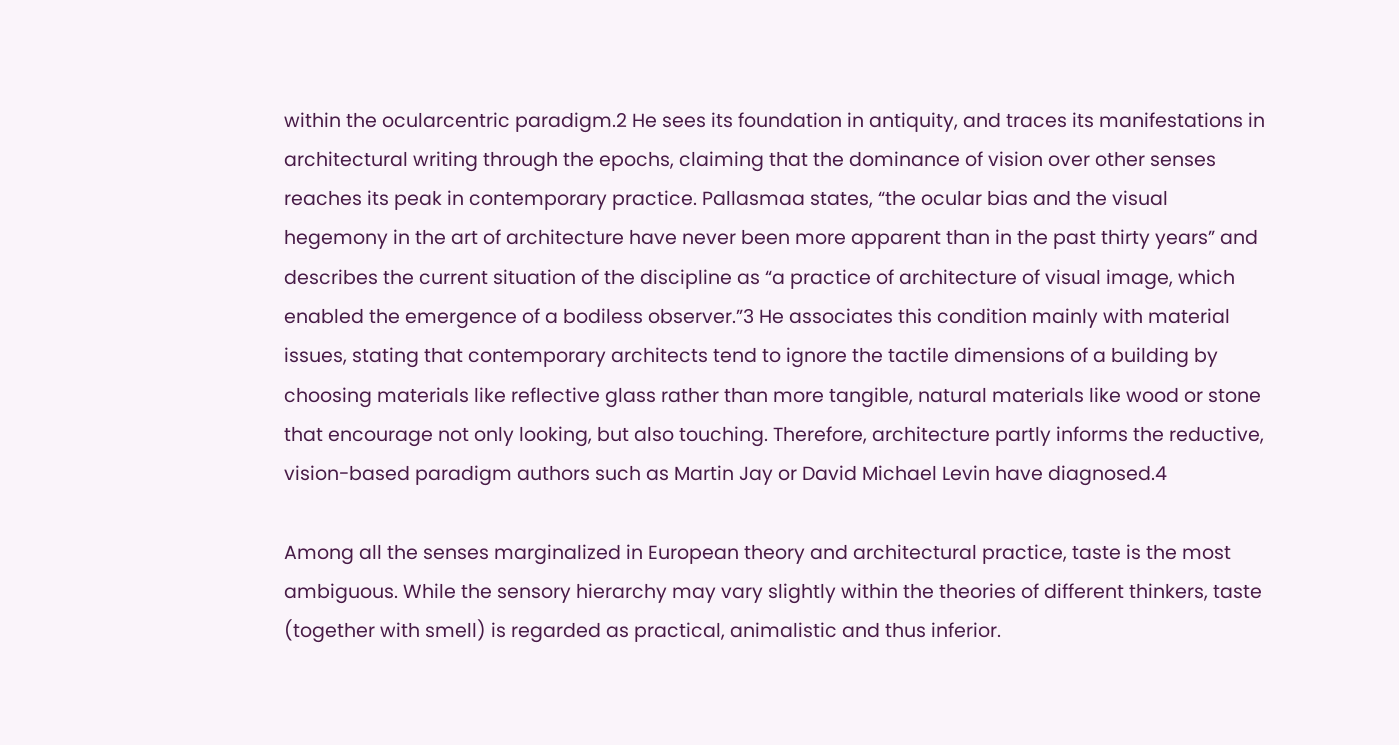within the ocularcentric paradigm.2 He sees its foundation in antiquity, and traces its manifestations in architectural writing through the epochs, claiming that the dominance of vision over other senses reaches its peak in contemporary practice. Pallasmaa states, “the ocular bias and the visual hegemony in the art of architecture have never been more apparent than in the past thirty years” and describes the current situation of the discipline as “a practice of architecture of visual image, which enabled the emergence of a bodiless observer.”3 He associates this condition mainly with material issues, stating that contemporary architects tend to ignore the tactile dimensions of a building by choosing materials like reflective glass rather than more tangible, natural materials like wood or stone that encourage not only looking, but also touching. Therefore, architecture partly informs the reductive, vision-based paradigm authors such as Martin Jay or David Michael Levin have diagnosed.4

Among all the senses marginalized in European theory and architectural practice, taste is the most ambiguous. While the sensory hierarchy may vary slightly within the theories of different thinkers, taste (together with smell) is regarded as practical, animalistic and thus inferior.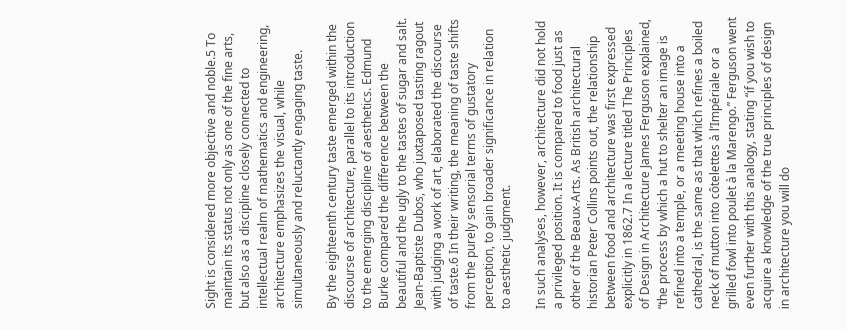Sight is considered more objective and noble.5 To maintain its status not only as one of the fine arts, but also as a discipline closely connected to intellectual realm of mathematics and engineering, architecture emphasizes the visual, while simultaneously and reluctantly engaging taste.

By the eighteenth century taste emerged within the discourse of architecture, parallel to its introduction to the emerging discipline of aesthetics. Edmund Burke compared the difference between the beautiful and the ugly to the tastes of sugar and salt. Jean-Baptiste Dubos, who juxtaposed tasting ragout with judging a work of art, elaborated the discourse of taste.6 In their writing, the meaning of taste shifts from the purely sensorial terms of gustatory perception, to gain broader significance in relation to aesthetic judgment.

In such analyses, however, architecture did not hold a privileged position. It is compared to food just as other of the Beaux-Arts. As British architectural historian Peter Collins points out, the relationship between food and architecture was first expressed explicitly in 1862.7 In a lecture titled The Principles of Design in Architecture James Ferguson explained, “the process by which a hut to shelter an image is refined into a temple, or a meeting house into a cathedral, is the same as that which refines a boiled neck of mutton into côtelettes à l’Impériale or a grilled fowl into poulet à la Marengo.” Ferguson went even further with this analogy, stating “if you wish to acquire a knowledge of the true principles of design in architecture you will do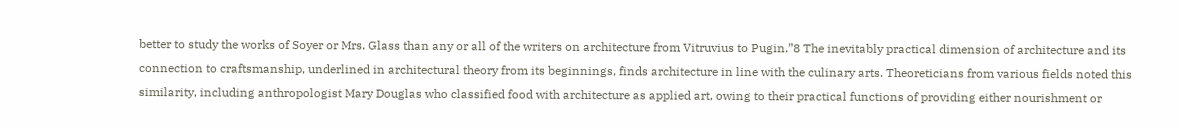better to study the works of Soyer or Mrs. Glass than any or all of the writers on architecture from Vitruvius to Pugin.”8 The inevitably practical dimension of architecture and its connection to craftsmanship, underlined in architectural theory from its beginnings, finds architecture in line with the culinary arts. Theoreticians from various fields noted this similarity, including anthropologist Mary Douglas who classified food with architecture as applied art, owing to their practical functions of providing either nourishment or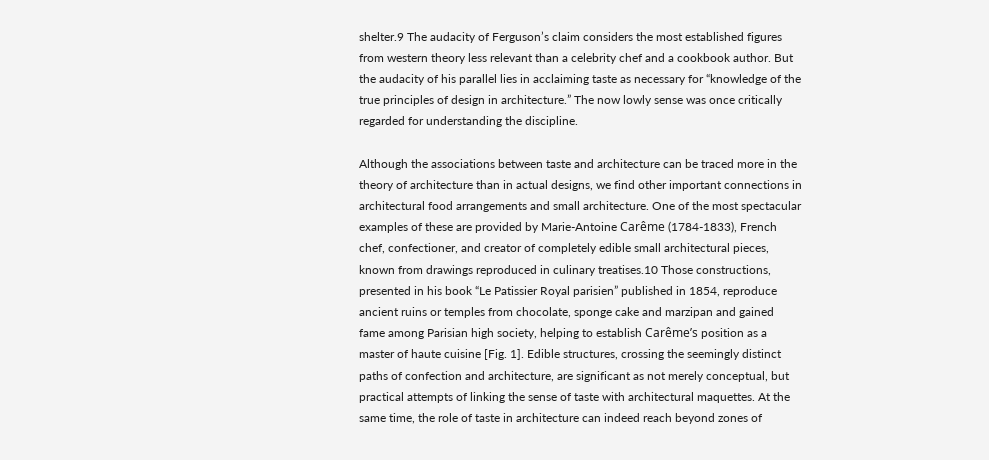shelter.9 The audacity of Ferguson’s claim considers the most established figures from western theory less relevant than a celebrity chef and a cookbook author. But the audacity of his parallel lies in acclaiming taste as necessary for “knowledge of the true principles of design in architecture.” The now lowly sense was once critically regarded for understanding the discipline.

Although the associations between taste and architecture can be traced more in the theory of architecture than in actual designs, we find other important connections in architectural food arrangements and small architecture. One of the most spectacular examples of these are provided by Marie-Antoine Carême (1784-1833), French chef, confectioner, and creator of completely edible small architectural pieces, known from drawings reproduced in culinary treatises.10 Those constructions, presented in his book “Le Patissier Royal parisien” published in 1854, reproduce ancient ruins or temples from chocolate, sponge cake and marzipan and gained fame among Parisian high society, helping to establish Carême’s position as a master of haute cuisine [Fig. 1]. Edible structures, crossing the seemingly distinct paths of confection and architecture, are significant as not merely conceptual, but practical attempts of linking the sense of taste with architectural maquettes. At the same time, the role of taste in architecture can indeed reach beyond zones of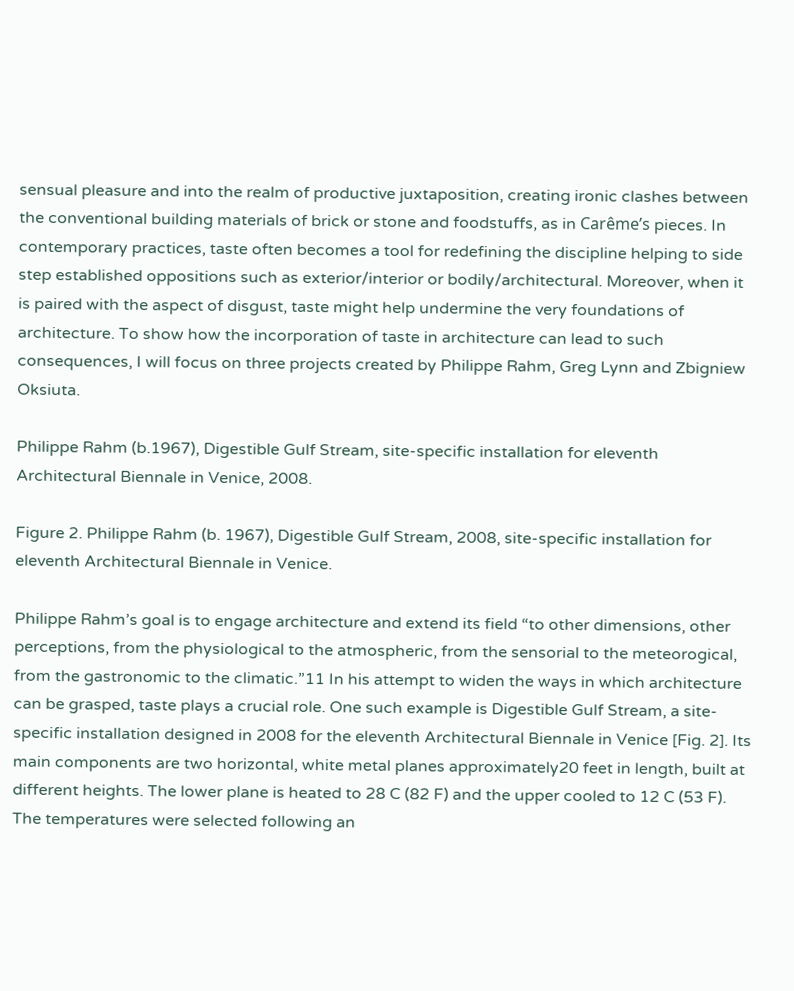sensual pleasure and into the realm of productive juxtaposition, creating ironic clashes between the conventional building materials of brick or stone and foodstuffs, as in Carême’s pieces. In contemporary practices, taste often becomes a tool for redefining the discipline helping to side step established oppositions such as exterior/interior or bodily/architectural. Moreover, when it is paired with the aspect of disgust, taste might help undermine the very foundations of architecture. To show how the incorporation of taste in architecture can lead to such consequences, I will focus on three projects created by Philippe Rahm, Greg Lynn and Zbigniew Oksiuta.

Philippe Rahm (b.1967), Digestible Gulf Stream, site-specific installation for eleventh Architectural Biennale in Venice, 2008.

Figure 2. Philippe Rahm (b. 1967), Digestible Gulf Stream, 2008, site-specific installation for eleventh Architectural Biennale in Venice.

Philippe Rahm’s goal is to engage architecture and extend its field “to other dimensions, other perceptions, from the physiological to the atmospheric, from the sensorial to the meteorogical, from the gastronomic to the climatic.”11 In his attempt to widen the ways in which architecture can be grasped, taste plays a crucial role. One such example is Digestible Gulf Stream, a site-specific installation designed in 2008 for the eleventh Architectural Biennale in Venice [Fig. 2]. Its main components are two horizontal, white metal planes approximately20 feet in length, built at different heights. The lower plane is heated to 28 C (82 F) and the upper cooled to 12 C (53 F). The temperatures were selected following an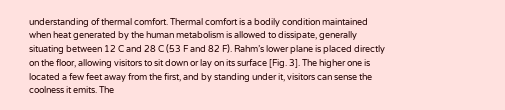understanding of thermal comfort. Thermal comfort is a bodily condition maintained when heat generated by the human metabolism is allowed to dissipate, generally situating between 12 C and 28 C (53 F and 82 F). Rahm’s lower plane is placed directly on the floor, allowing visitors to sit down or lay on its surface [Fig. 3]. The higher one is located a few feet away from the first, and by standing under it, visitors can sense the coolness it emits. The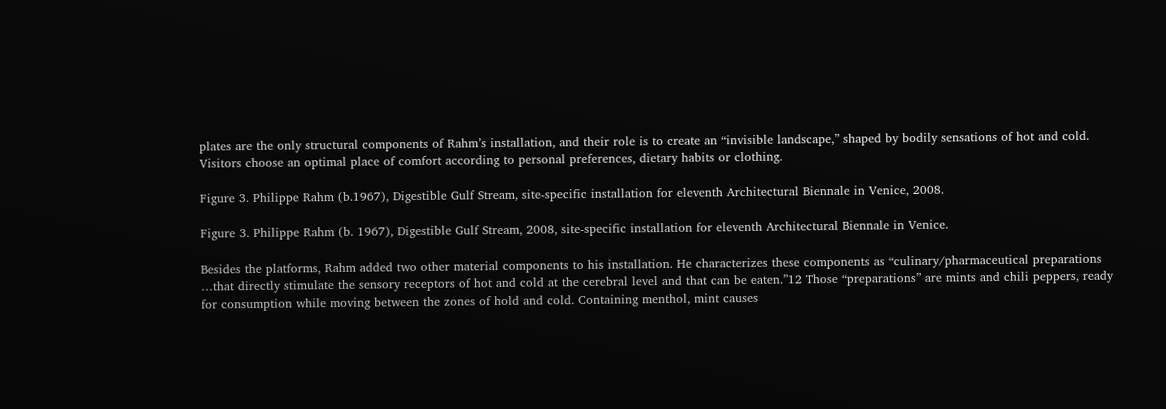plates are the only structural components of Rahm’s installation, and their role is to create an “invisible landscape,” shaped by bodily sensations of hot and cold. Visitors choose an optimal place of comfort according to personal preferences, dietary habits or clothing.

Figure 3. Philippe Rahm (b.1967), Digestible Gulf Stream, site-specific installation for eleventh Architectural Biennale in Venice, 2008.

Figure 3. Philippe Rahm (b. 1967), Digestible Gulf Stream, 2008, site-specific installation for eleventh Architectural Biennale in Venice.

Besides the platforms, Rahm added two other material components to his installation. He characterizes these components as “culinary/pharmaceutical preparations …that directly stimulate the sensory receptors of hot and cold at the cerebral level and that can be eaten.”12 Those “preparations” are mints and chili peppers, ready for consumption while moving between the zones of hold and cold. Containing menthol, mint causes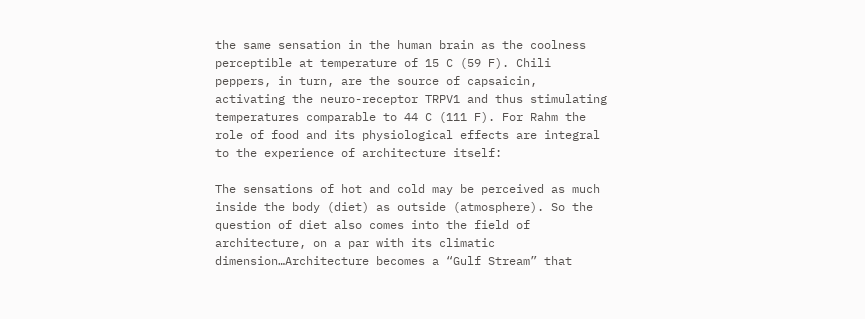the same sensation in the human brain as the coolness perceptible at temperature of 15 C (59 F). Chili peppers, in turn, are the source of capsaicin, activating the neuro-receptor TRPV1 and thus stimulating temperatures comparable to 44 C (111 F). For Rahm the role of food and its physiological effects are integral to the experience of architecture itself:

The sensations of hot and cold may be perceived as much inside the body (diet) as outside (atmosphere). So the question of diet also comes into the field of architecture, on a par with its climatic dimension…Architecture becomes a “Gulf Stream” that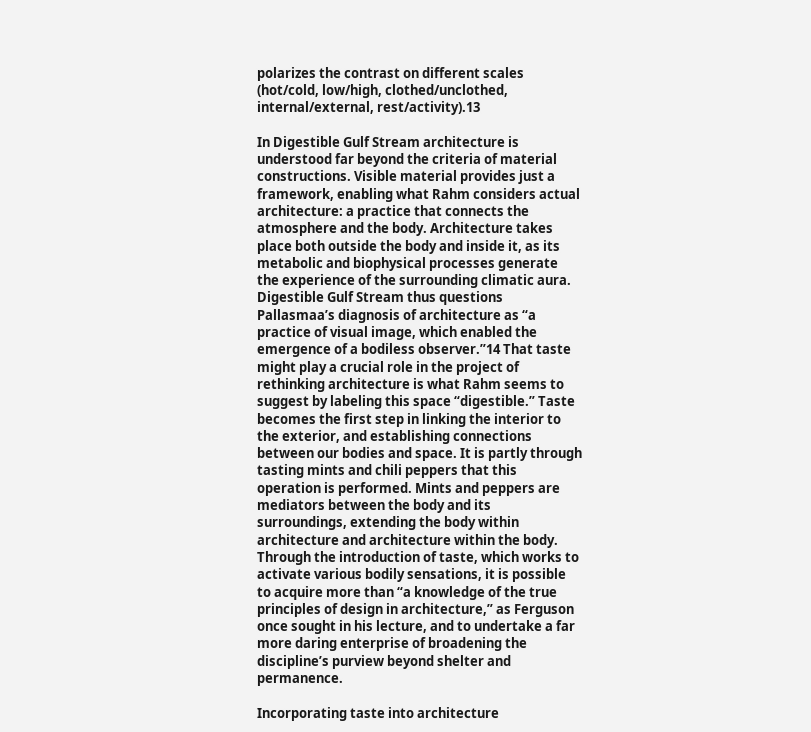polarizes the contrast on different scales (hot/cold, low/high, clothed/unclothed,  internal/external, rest/activity).13

In Digestible Gulf Stream architecture is understood far beyond the criteria of material constructions. Visible material provides just a framework, enabling what Rahm considers actual architecture: a practice that connects the atmosphere and the body. Architecture takes place both outside the body and inside it, as its metabolic and biophysical processes generate the experience of the surrounding climatic aura. Digestible Gulf Stream thus questions Pallasmaa’s diagnosis of architecture as “a practice of visual image, which enabled the emergence of a bodiless observer.”14 That taste might play a crucial role in the project of rethinking architecture is what Rahm seems to suggest by labeling this space “digestible.” Taste becomes the first step in linking the interior to the exterior, and establishing connections between our bodies and space. It is partly through tasting mints and chili peppers that this operation is performed. Mints and peppers are mediators between the body and its surroundings, extending the body within architecture and architecture within the body. Through the introduction of taste, which works to activate various bodily sensations, it is possible to acquire more than “a knowledge of the true principles of design in architecture,” as Ferguson once sought in his lecture, and to undertake a far more daring enterprise of broadening the discipline’s purview beyond shelter and permanence.

Incorporating taste into architecture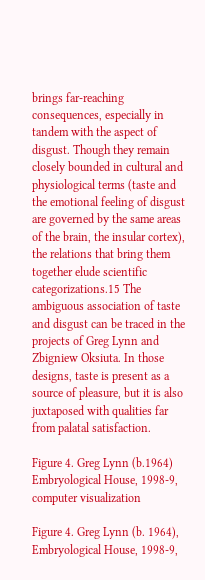brings far-reaching consequences, especially in tandem with the aspect of disgust. Though they remain closely bounded in cultural and physiological terms (taste and the emotional feeling of disgust are governed by the same areas of the brain, the insular cortex), the relations that bring them together elude scientific categorizations.15 The ambiguous association of taste and disgust can be traced in the projects of Greg Lynn and Zbigniew Oksiuta. In those designs, taste is present as a source of pleasure, but it is also juxtaposed with qualities far from palatal satisfaction.

Figure 4. Greg Lynn (b.1964) Embryological House, 1998-9, computer visualization

Figure 4. Greg Lynn (b. 1964), Embryological House, 1998-9,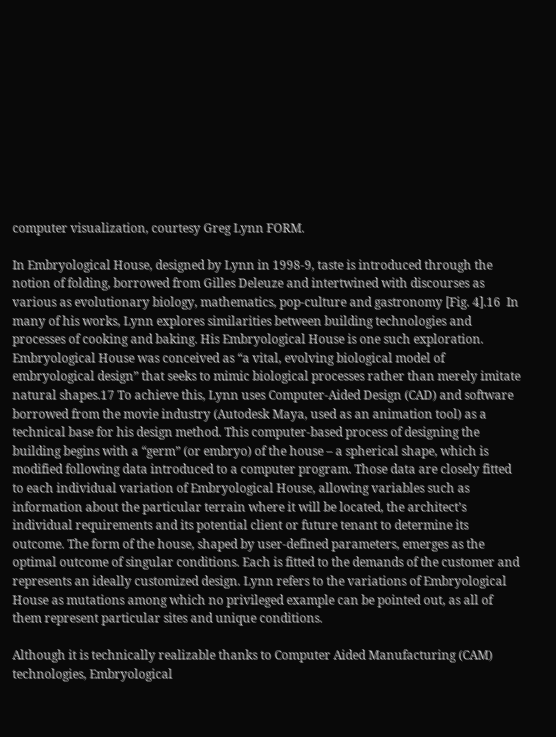computer visualization, courtesy Greg Lynn FORM.

In Embryological House, designed by Lynn in 1998-9, taste is introduced through the notion of folding, borrowed from Gilles Deleuze and intertwined with discourses as various as evolutionary biology, mathematics, pop-culture and gastronomy [Fig. 4].16  In many of his works, Lynn explores similarities between building technologies and processes of cooking and baking. His Embryological House is one such exploration. Embryological House was conceived as “a vital, evolving biological model of embryological design” that seeks to mimic biological processes rather than merely imitate natural shapes.17 To achieve this, Lynn uses Computer-Aided Design (CAD) and software borrowed from the movie industry (Autodesk Maya, used as an animation tool) as a technical base for his design method. This computer-based process of designing the building begins with a “germ” (or embryo) of the house – a spherical shape, which is modified following data introduced to a computer program. Those data are closely fitted to each individual variation of Embryological House, allowing variables such as information about the particular terrain where it will be located, the architect’s individual requirements and its potential client or future tenant to determine its outcome. The form of the house, shaped by user-defined parameters, emerges as the optimal outcome of singular conditions. Each is fitted to the demands of the customer and represents an ideally customized design. Lynn refers to the variations of Embryological House as mutations among which no privileged example can be pointed out, as all of them represent particular sites and unique conditions.

Although it is technically realizable thanks to Computer Aided Manufacturing (CAM) technologies, Embryological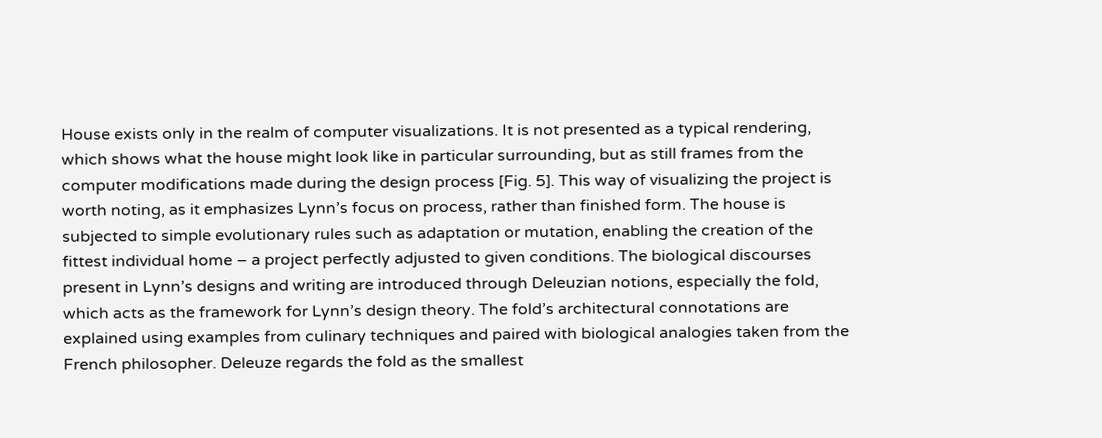House exists only in the realm of computer visualizations. It is not presented as a typical rendering, which shows what the house might look like in particular surrounding, but as still frames from the computer modifications made during the design process [Fig. 5]. This way of visualizing the project is worth noting, as it emphasizes Lynn’s focus on process, rather than finished form. The house is subjected to simple evolutionary rules such as adaptation or mutation, enabling the creation of the fittest individual home – a project perfectly adjusted to given conditions. The biological discourses present in Lynn’s designs and writing are introduced through Deleuzian notions, especially the fold, which acts as the framework for Lynn’s design theory. The fold’s architectural connotations are explained using examples from culinary techniques and paired with biological analogies taken from the French philosopher. Deleuze regards the fold as the smallest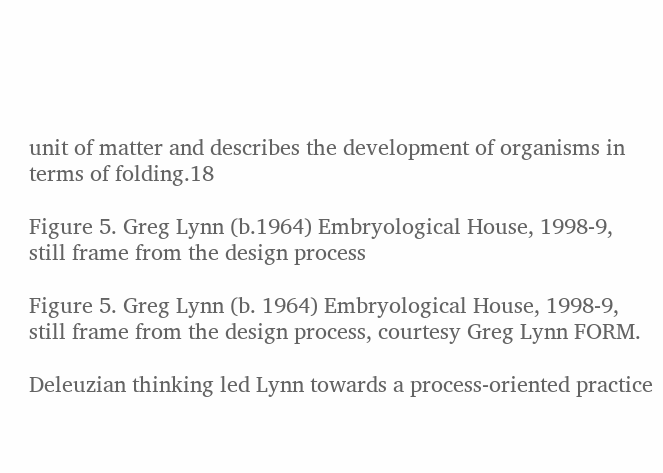unit of matter and describes the development of organisms in terms of folding.18

Figure 5. Greg Lynn (b.1964) Embryological House, 1998-9, still frame from the design process

Figure 5. Greg Lynn (b. 1964) Embryological House, 1998-9, still frame from the design process, courtesy Greg Lynn FORM.

Deleuzian thinking led Lynn towards a process-oriented practice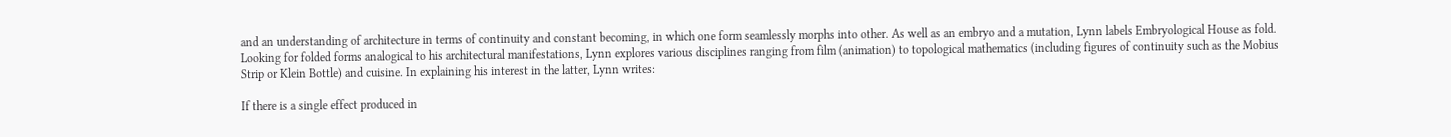and an understanding of architecture in terms of continuity and constant becoming, in which one form seamlessly morphs into other. As well as an embryo and a mutation, Lynn labels Embryological House as fold. Looking for folded forms analogical to his architectural manifestations, Lynn explores various disciplines ranging from film (animation) to topological mathematics (including figures of continuity such as the Mobius Strip or Klein Bottle) and cuisine. In explaining his interest in the latter, Lynn writes:

If there is a single effect produced in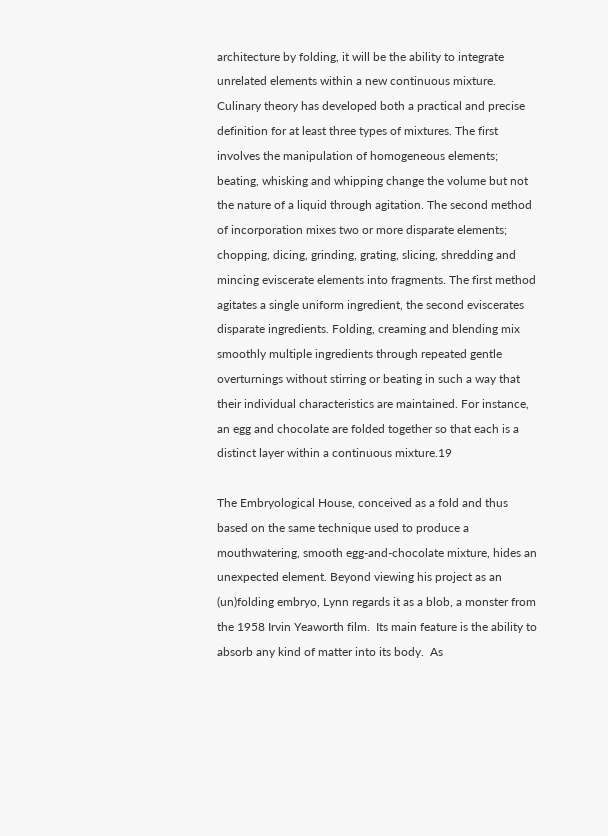architecture by folding, it will be the ability to integrate unrelated elements within a new continuous mixture. Culinary theory has developed both a practical and precise definition for at least three types of mixtures. The first involves the manipulation of homogeneous elements; beating, whisking and whipping change the volume but not the nature of a liquid through agitation. The second method of incorporation mixes two or more disparate elements; chopping, dicing, grinding, grating, slicing, shredding and mincing eviscerate elements into fragments. The first method agitates a single uniform ingredient, the second eviscerates disparate ingredients. Folding, creaming and blending mix smoothly multiple ingredients through repeated gentle overturnings without stirring or beating in such a way that their individual characteristics are maintained. For instance, an egg and chocolate are folded together so that each is a distinct layer within a continuous mixture.19

The Embryological House, conceived as a fold and thus based on the same technique used to produce a mouthwatering, smooth egg-and-chocolate mixture, hides an unexpected element. Beyond viewing his project as an  (un)folding embryo, Lynn regards it as a blob, a monster from the 1958 Irvin Yeaworth film.  Its main feature is the ability to absorb any kind of matter into its body.  As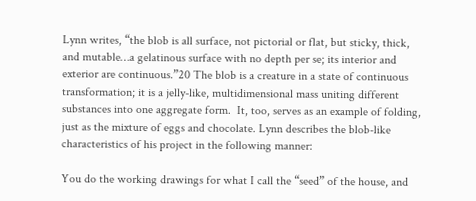Lynn writes, “the blob is all surface, not pictorial or flat, but sticky, thick, and mutable…a gelatinous surface with no depth per se; its interior and exterior are continuous.”20 The blob is a creature in a state of continuous transformation; it is a jelly-like, multidimensional mass uniting different substances into one aggregate form.  It, too, serves as an example of folding, just as the mixture of eggs and chocolate. Lynn describes the blob-like characteristics of his project in the following manner:

You do the working drawings for what I call the “seed” of the house, and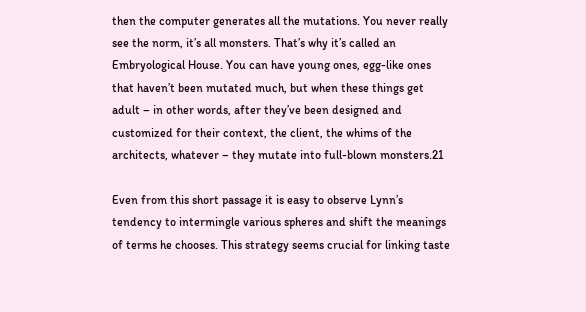then the computer generates all the mutations. You never really see the norm, it’s all monsters. That’s why it’s called an Embryological House. You can have young ones, egg-like ones that haven’t been mutated much, but when these things get adult – in other words, after they’ve been designed and customized for their context, the client, the whims of the architects, whatever – they mutate into full-blown monsters.21

Even from this short passage it is easy to observe Lynn’s tendency to intermingle various spheres and shift the meanings of terms he chooses. This strategy seems crucial for linking taste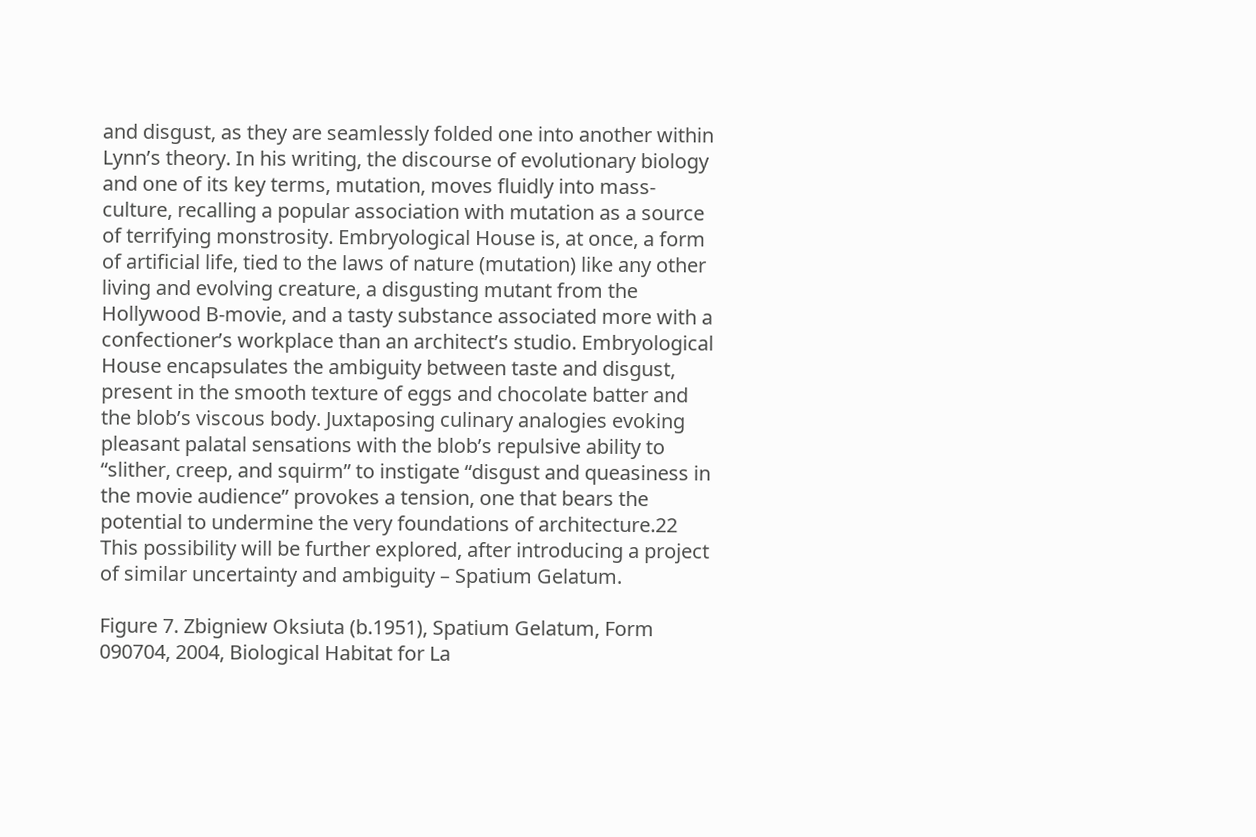and disgust, as they are seamlessly folded one into another within Lynn’s theory. In his writing, the discourse of evolutionary biology and one of its key terms, mutation, moves fluidly into mass-culture, recalling a popular association with mutation as a source of terrifying monstrosity. Embryological House is, at once, a form of artificial life, tied to the laws of nature (mutation) like any other living and evolving creature, a disgusting mutant from the Hollywood B-movie, and a tasty substance associated more with a confectioner’s workplace than an architect’s studio. Embryological House encapsulates the ambiguity between taste and disgust, present in the smooth texture of eggs and chocolate batter and the blob’s viscous body. Juxtaposing culinary analogies evoking pleasant palatal sensations with the blob’s repulsive ability to “slither, creep, and squirm” to instigate “disgust and queasiness in the movie audience” provokes a tension, one that bears the potential to undermine the very foundations of architecture.22 This possibility will be further explored, after introducing a project of similar uncertainty and ambiguity – Spatium Gelatum.

Figure 7. Zbigniew Oksiuta (b.1951), Spatium Gelatum, Form 090704, 2004, Biological Habitat for La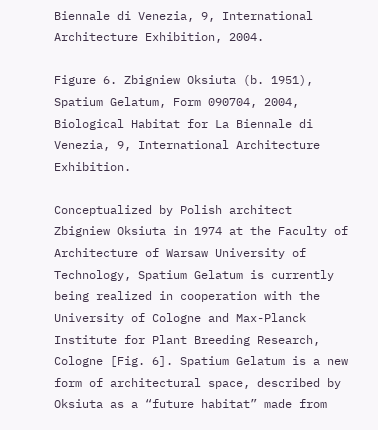Biennale di Venezia, 9, International Architecture Exhibition, 2004.

Figure 6. Zbigniew Oksiuta (b. 1951), Spatium Gelatum, Form 090704, 2004, Biological Habitat for La Biennale di Venezia, 9, International Architecture Exhibition.

Conceptualized by Polish architect Zbigniew Oksiuta in 1974 at the Faculty of Architecture of Warsaw University of Technology, Spatium Gelatum is currently being realized in cooperation with the University of Cologne and Max-Planck Institute for Plant Breeding Research, Cologne [Fig. 6]. Spatium Gelatum is a new form of architectural space, described by Oksiuta as a “future habitat” made from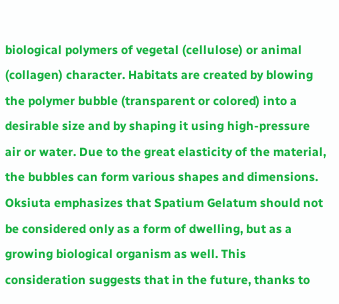biological polymers of vegetal (cellulose) or animal (collagen) character. Habitats are created by blowing the polymer bubble (transparent or colored) into a desirable size and by shaping it using high-pressure air or water. Due to the great elasticity of the material, the bubbles can form various shapes and dimensions. Oksiuta emphasizes that Spatium Gelatum should not be considered only as a form of dwelling, but as a growing biological organism as well. This consideration suggests that in the future, thanks to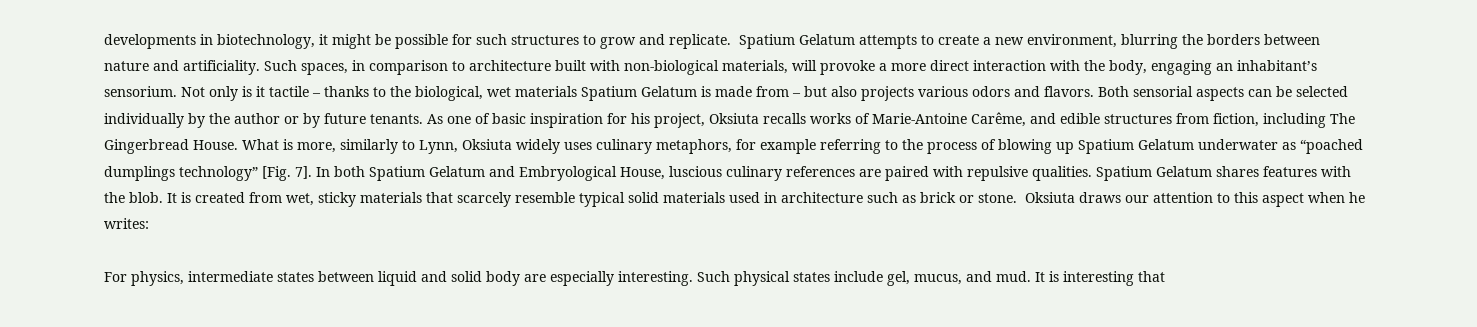developments in biotechnology, it might be possible for such structures to grow and replicate.  Spatium Gelatum attempts to create a new environment, blurring the borders between nature and artificiality. Such spaces, in comparison to architecture built with non-biological materials, will provoke a more direct interaction with the body, engaging an inhabitant’s sensorium. Not only is it tactile – thanks to the biological, wet materials Spatium Gelatum is made from – but also projects various odors and flavors. Both sensorial aspects can be selected individually by the author or by future tenants. As one of basic inspiration for his project, Oksiuta recalls works of Marie-Antoine Carême, and edible structures from fiction, including The Gingerbread House. What is more, similarly to Lynn, Oksiuta widely uses culinary metaphors, for example referring to the process of blowing up Spatium Gelatum underwater as “poached dumplings technology” [Fig. 7]. In both Spatium Gelatum and Embryological House, luscious culinary references are paired with repulsive qualities. Spatium Gelatum shares features with the blob. It is created from wet, sticky materials that scarcely resemble typical solid materials used in architecture such as brick or stone.  Oksiuta draws our attention to this aspect when he writes:

For physics, intermediate states between liquid and solid body are especially interesting. Such physical states include gel, mucus, and mud. It is interesting that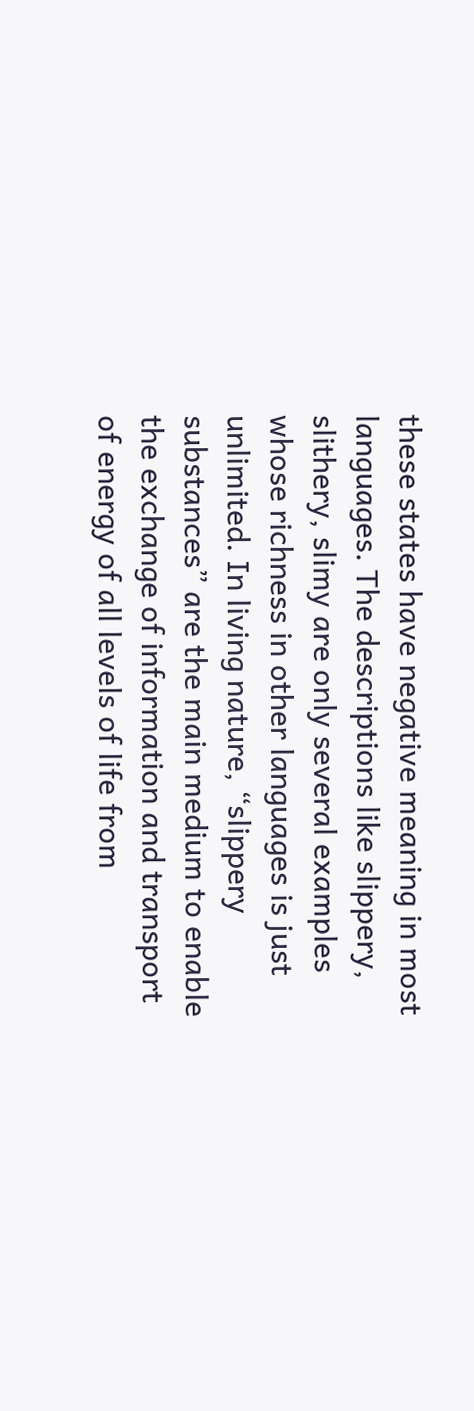these states have negative meaning in most languages. The descriptions like slippery, slithery, slimy are only several examples whose richness in other languages is just unlimited. In living nature, “slippery substances” are the main medium to enable the exchange of information and transport of energy of all levels of life from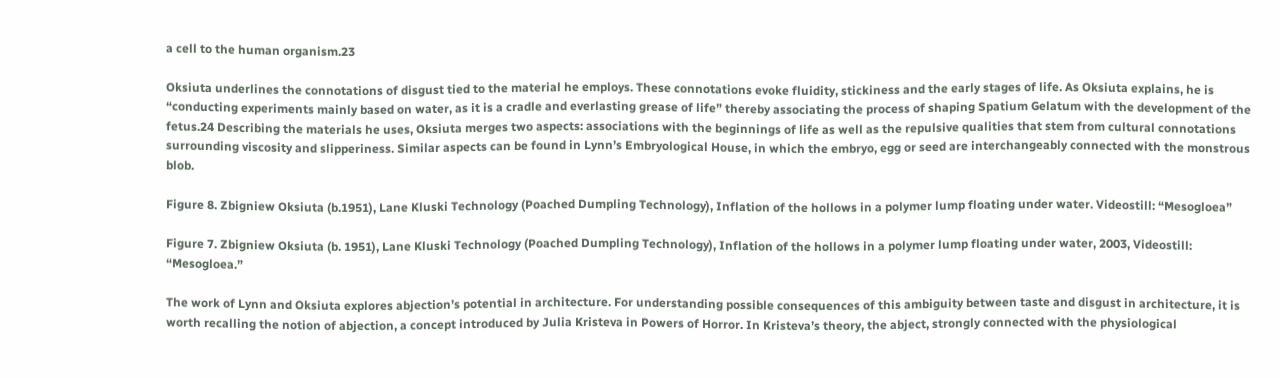a cell to the human organism.23

Oksiuta underlines the connotations of disgust tied to the material he employs. These connotations evoke fluidity, stickiness and the early stages of life. As Oksiuta explains, he is “conducting experiments mainly based on water, as it is a cradle and everlasting grease of life” thereby associating the process of shaping Spatium Gelatum with the development of the fetus.24 Describing the materials he uses, Oksiuta merges two aspects: associations with the beginnings of life as well as the repulsive qualities that stem from cultural connotations surrounding viscosity and slipperiness. Similar aspects can be found in Lynn’s Embryological House, in which the embryo, egg or seed are interchangeably connected with the monstrous blob.

Figure 8. Zbigniew Oksiuta (b.1951), Lane Kluski Technology (Poached Dumpling Technology), Inflation of the hollows in a polymer lump floating under water. Videostill: “Mesogloea”

Figure 7. Zbigniew Oksiuta (b. 1951), Lane Kluski Technology (Poached Dumpling Technology), Inflation of the hollows in a polymer lump floating under water, 2003, Videostill: “Mesogloea.”

The work of Lynn and Oksiuta explores abjection’s potential in architecture. For understanding possible consequences of this ambiguity between taste and disgust in architecture, it is worth recalling the notion of abjection, a concept introduced by Julia Kristeva in Powers of Horror. In Kristeva’s theory, the abject, strongly connected with the physiological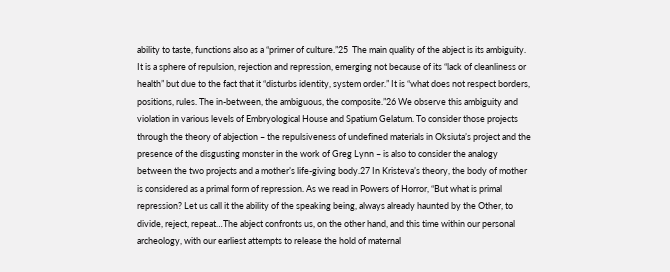ability to taste, functions also as a “primer of culture.”25  The main quality of the abject is its ambiguity. It is a sphere of repulsion, rejection and repression, emerging not because of its “lack of cleanliness or health” but due to the fact that it “disturbs identity, system order.” It is “what does not respect borders, positions, rules. The in-between, the ambiguous, the composite.”26 We observe this ambiguity and violation in various levels of Embryological House and Spatium Gelatum. To consider those projects through the theory of abjection – the repulsiveness of undefined materials in Oksiuta’s project and the presence of the disgusting monster in the work of Greg Lynn – is also to consider the analogy between the two projects and a mother’s life-giving body.27 In Kristeva’s theory, the body of mother is considered as a primal form of repression. As we read in Powers of Horror, “But what is primal repression? Let us call it the ability of the speaking being, always already haunted by the Other, to divide, reject, repeat…The abject confronts us, on the other hand, and this time within our personal archeology, with our earliest attempts to release the hold of maternal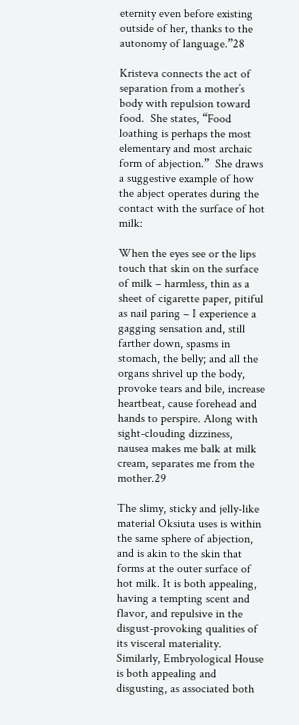eternity even before existing outside of her, thanks to the autonomy of language.”28

Kristeva connects the act of separation from a mother’s body with repulsion toward food.  She states, “Food loathing is perhaps the most elementary and most archaic form of abjection.”  She draws a suggestive example of how the abject operates during the contact with the surface of hot milk:

When the eyes see or the lips touch that skin on the surface of milk – harmless, thin as a sheet of cigarette paper, pitiful as nail paring – I experience a gagging sensation and, still farther down, spasms in stomach, the belly; and all the organs shrivel up the body, provoke tears and bile, increase heartbeat, cause forehead and hands to perspire. Along with sight-clouding dizziness, nausea makes me balk at milk cream, separates me from the mother.29

The slimy, sticky and jelly-like material Oksiuta uses is within the same sphere of abjection, and is akin to the skin that forms at the outer surface of hot milk. It is both appealing, having a tempting scent and flavor, and repulsive in the disgust-provoking qualities of its visceral materiality. Similarly, Embryological House is both appealing and disgusting, as associated both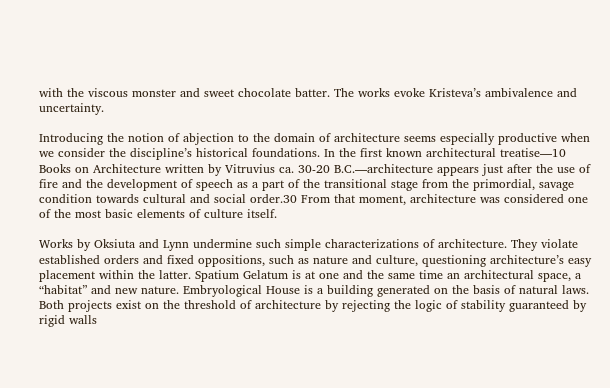with the viscous monster and sweet chocolate batter. The works evoke Kristeva’s ambivalence and uncertainty.

Introducing the notion of abjection to the domain of architecture seems especially productive when we consider the discipline’s historical foundations. In the first known architectural treatise—10 Books on Architecture written by Vitruvius ca. 30-20 B.C.—architecture appears just after the use of fire and the development of speech as a part of the transitional stage from the primordial, savage condition towards cultural and social order.30 From that moment, architecture was considered one of the most basic elements of culture itself.

Works by Oksiuta and Lynn undermine such simple characterizations of architecture. They violate established orders and fixed oppositions, such as nature and culture, questioning architecture’s easy placement within the latter. Spatium Gelatum is at one and the same time an architectural space, a “habitat” and new nature. Embryological House is a building generated on the basis of natural laws. Both projects exist on the threshold of architecture by rejecting the logic of stability guaranteed by rigid walls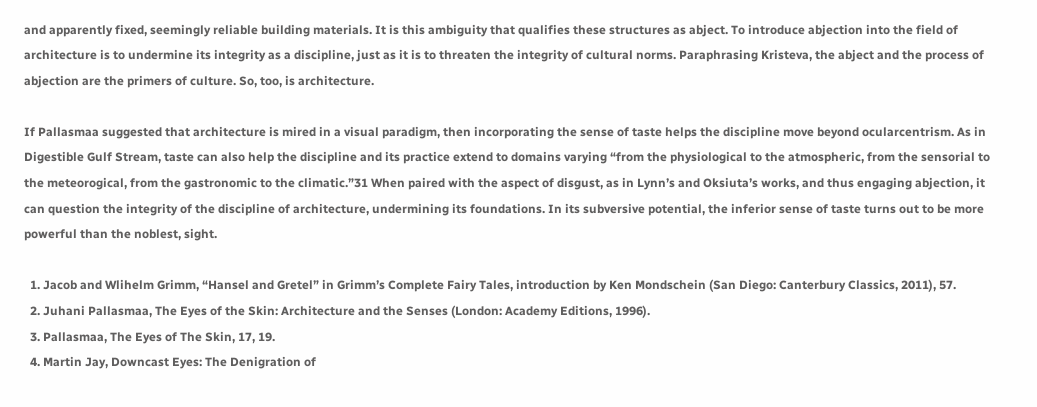and apparently fixed, seemingly reliable building materials. It is this ambiguity that qualifies these structures as abject. To introduce abjection into the field of architecture is to undermine its integrity as a discipline, just as it is to threaten the integrity of cultural norms. Paraphrasing Kristeva, the abject and the process of abjection are the primers of culture. So, too, is architecture.

If Pallasmaa suggested that architecture is mired in a visual paradigm, then incorporating the sense of taste helps the discipline move beyond ocularcentrism. As in Digestible Gulf Stream, taste can also help the discipline and its practice extend to domains varying “from the physiological to the atmospheric, from the sensorial to the meteorogical, from the gastronomic to the climatic.”31 When paired with the aspect of disgust, as in Lynn’s and Oksiuta’s works, and thus engaging abjection, it can question the integrity of the discipline of architecture, undermining its foundations. In its subversive potential, the inferior sense of taste turns out to be more powerful than the noblest, sight.

  1. Jacob and Wlihelm Grimm, “Hansel and Gretel” in Grimm’s Complete Fairy Tales, introduction by Ken Mondschein (San Diego: Canterbury Classics, 2011), 57.
  2. Juhani Pallasmaa, The Eyes of the Skin: Architecture and the Senses (London: Academy Editions, 1996).
  3. Pallasmaa, The Eyes of The Skin, 17, 19.
  4. Martin Jay, Downcast Eyes: The Denigration of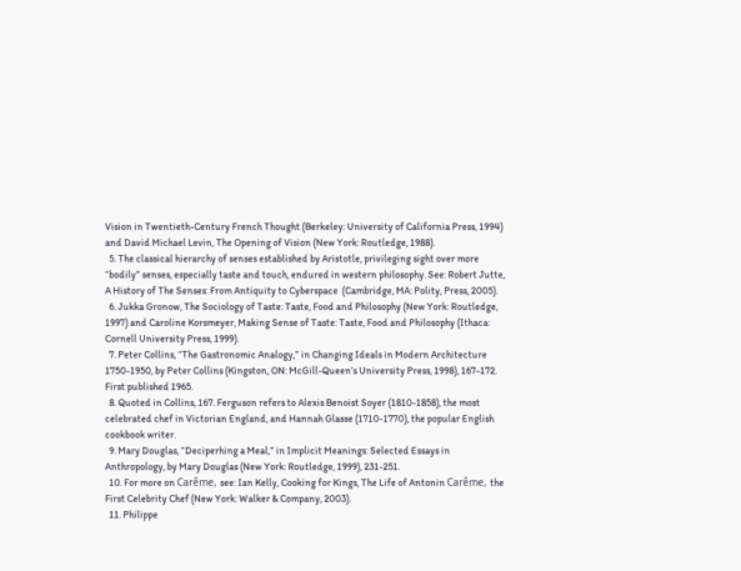Vision in Twentieth-Century French Thought (Berkeley: University of California Press, 1994) and David Michael Levin, The Opening of Vision (New York: Routledge, 1988).
  5. The classical hierarchy of senses established by Aristotle, privileging sight over more “bodily” senses, especially taste and touch, endured in western philosophy. See: Robert Jutte, A History of The Senses: From Antiquity to Cyberspace  (Cambridge, MA: Polity, Press, 2005).
  6. Jukka Gronow, The Sociology of Taste: Taste, Food and Philosophy (New York: Routledge, 1997) and Caroline Korsmeyer, Making Sense of Taste: Taste, Food and Philosophy (Ithaca: Cornell University Press, 1999).
  7. Peter Collins, “The Gastronomic Analogy,” in Changing Ideals in Modern Architecture 1750-1950, by Peter Collins (Kingston, ON: McGill-Queen’s University Press, 1998), 167-172. First published 1965.
  8. Quoted in Collins, 167. Ferguson refers to Alexis Benoist Soyer (1810-1858), the most celebrated chef in Victorian England, and Hannah Glasse (1710-1770), the popular English cookbook writer.
  9. Mary Douglas, “Deciperhing a Meal,” in Implicit Meanings: Selected Essays in Anthropology, by Mary Douglas (New York: Routledge, 1999), 231-251.
  10. For more on Carême, see: Ian Kelly, Cooking for Kings, The Life of Antonin Carême, the First Celebrity Chef (New York: Walker & Company, 2003).
  11. Philippe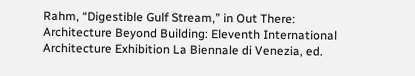Rahm, “Digestible Gulf Stream,” in Out There: Architecture Beyond Building: Eleventh International Architecture Exhibition La Biennale di Venezia, ed.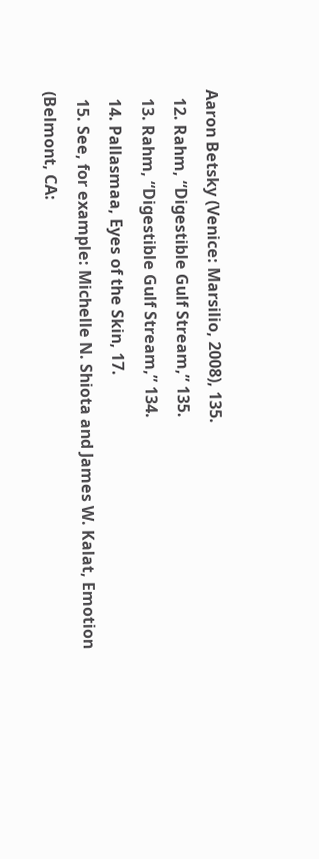Aaron Betsky (Venice: Marsilio, 2008), 135.
  12. Rahm, “Digestible Gulf Stream,” 135.
  13. Rahm, “Digestible Gulf Stream,” 134.
  14. Pallasmaa, Eyes of the Skin, 17.
  15. See, for example: Michelle N. Shiota and James W. Kalat, Emotion (Belmont, CA: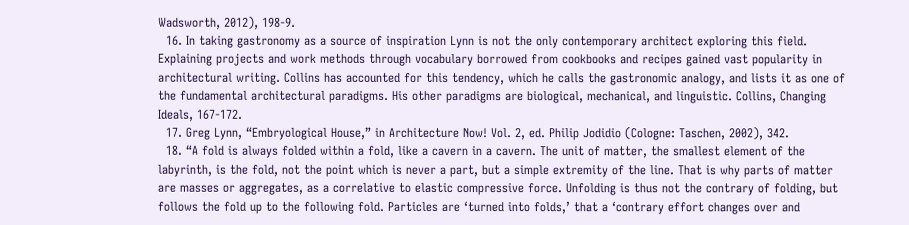Wadsworth, 2012), 198-9.
  16. In taking gastronomy as a source of inspiration Lynn is not the only contemporary architect exploring this field. Explaining projects and work methods through vocabulary borrowed from cookbooks and recipes gained vast popularity in architectural writing. Collins has accounted for this tendency, which he calls the gastronomic analogy, and lists it as one of the fundamental architectural paradigms. His other paradigms are biological, mechanical, and linguistic. Collins, Changing Ideals, 167-172.
  17. Greg Lynn, “Embryological House,” in Architecture Now! Vol. 2, ed. Philip Jodidio (Cologne: Taschen, 2002), 342.
  18. “A fold is always folded within a fold, like a cavern in a cavern. The unit of matter, the smallest element of the labyrinth, is the fold, not the point which is never a part, but a simple extremity of the line. That is why parts of matter are masses or aggregates, as a correlative to elastic compressive force. Unfolding is thus not the contrary of folding, but follows the fold up to the following fold. Particles are ‘turned into folds,’ that a ‘contrary effort changes over and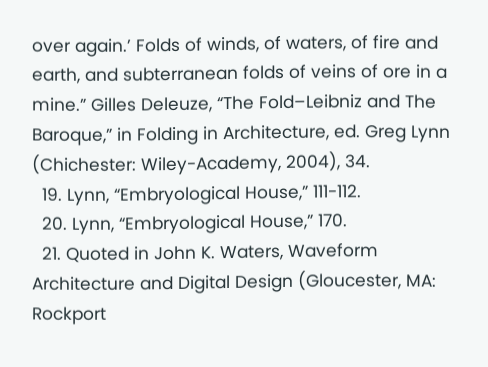over again.’ Folds of winds, of waters, of fire and earth, and subterranean folds of veins of ore in a mine.” Gilles Deleuze, “The Fold–Leibniz and The Baroque,” in Folding in Architecture, ed. Greg Lynn (Chichester: Wiley-Academy, 2004), 34.
  19. Lynn, “Embryological House,” 111-112.
  20. Lynn, “Embryological House,” 170.
  21. Quoted in John K. Waters, Waveform Architecture and Digital Design (Gloucester, MA: Rockport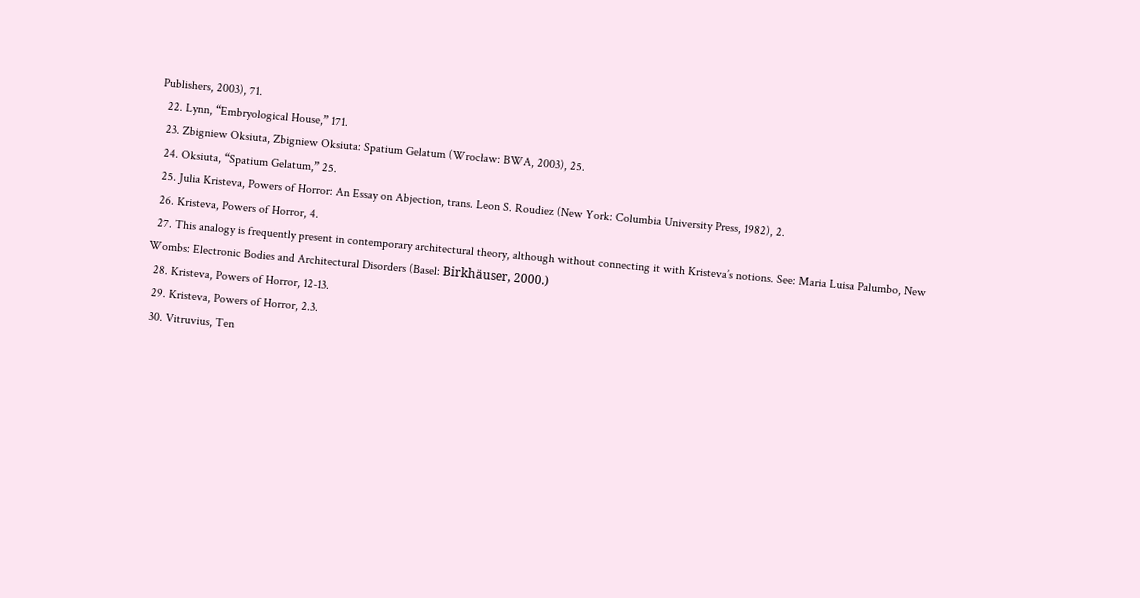Publishers, 2003), 71.
  22. Lynn, “Embryological House,” 171.
  23. Zbigniew Oksiuta, Zbigniew Oksiuta: Spatium Gelatum (Wrocław: BWA, 2003), 25.
  24. Oksiuta, “Spatium Gelatum,” 25.
  25. Julia Kristeva, Powers of Horror: An Essay on Abjection, trans. Leon S. Roudiez (New York: Columbia University Press, 1982), 2.
  26. Kristeva, Powers of Horror, 4.
  27. This analogy is frequently present in contemporary architectural theory, although without connecting it with Kristeva’s notions. See: Maria Luisa Palumbo, New Wombs: Electronic Bodies and Architectural Disorders (Basel: Birkhäuser, 2000.)
  28. Kristeva, Powers of Horror, 12-13.
  29. Kristeva, Powers of Horror, 2.3.
  30. Vitruvius, Ten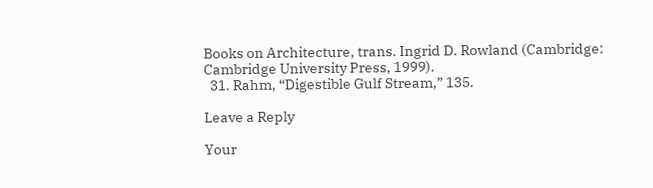Books on Architecture, trans. Ingrid D. Rowland (Cambridge: Cambridge University Press, 1999).
  31. Rahm, “Digestible Gulf Stream,” 135.

Leave a Reply

Your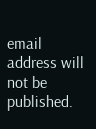email address will not be published.